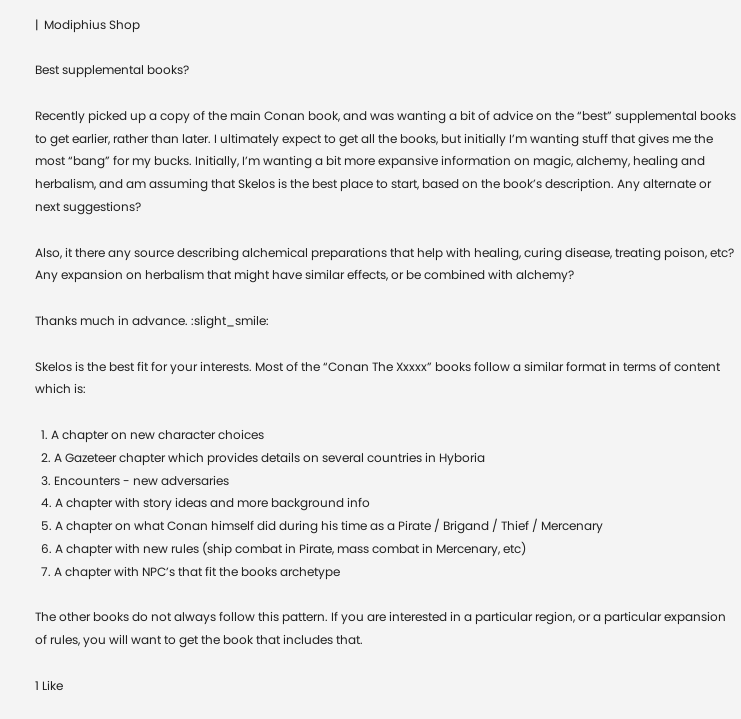|  Modiphius Shop

Best supplemental books?

Recently picked up a copy of the main Conan book, and was wanting a bit of advice on the “best” supplemental books to get earlier, rather than later. I ultimately expect to get all the books, but initially I’m wanting stuff that gives me the most “bang” for my bucks. Initially, I’m wanting a bit more expansive information on magic, alchemy, healing and herbalism, and am assuming that Skelos is the best place to start, based on the book’s description. Any alternate or next suggestions?

Also, it there any source describing alchemical preparations that help with healing, curing disease, treating poison, etc? Any expansion on herbalism that might have similar effects, or be combined with alchemy?

Thanks much in advance. :slight_smile:

Skelos is the best fit for your interests. Most of the “Conan The Xxxxx” books follow a similar format in terms of content which is:

  1. A chapter on new character choices
  2. A Gazeteer chapter which provides details on several countries in Hyboria
  3. Encounters - new adversaries
  4. A chapter with story ideas and more background info
  5. A chapter on what Conan himself did during his time as a Pirate / Brigand / Thief / Mercenary
  6. A chapter with new rules (ship combat in Pirate, mass combat in Mercenary, etc)
  7. A chapter with NPC’s that fit the books archetype

The other books do not always follow this pattern. If you are interested in a particular region, or a particular expansion of rules, you will want to get the book that includes that.

1 Like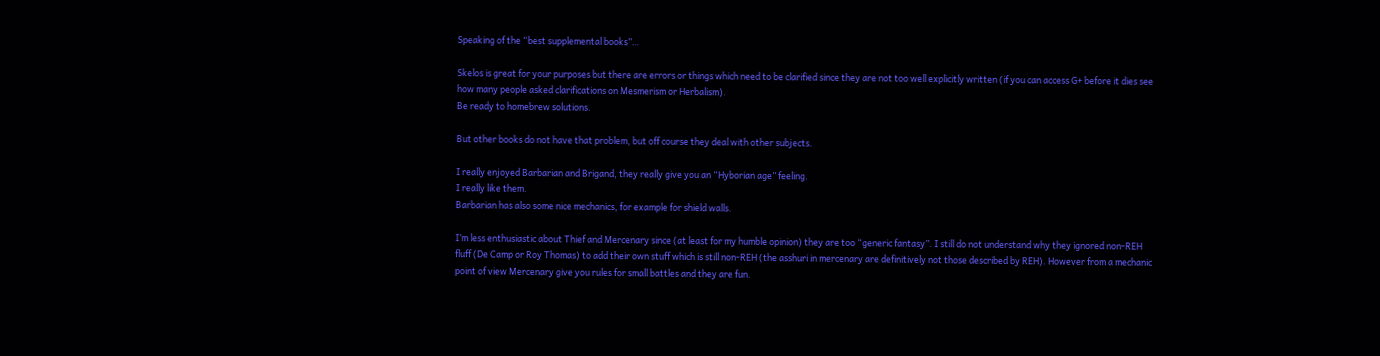Speaking of the “best supplemental books”…

Skelos is great for your purposes but there are errors or things which need to be clarified since they are not too well explicitly written (if you can access G+ before it dies see how many people asked clarifications on Mesmerism or Herbalism).
Be ready to homebrew solutions.

But other books do not have that problem, but off course they deal with other subjects.

I really enjoyed Barbarian and Brigand, they really give you an “Hyborian age” feeling.
I really like them.
Barbarian has also some nice mechanics, for example for shield walls.

I’m less enthusiastic about Thief and Mercenary since (at least for my humble opinion) they are too “generic fantasy”. I still do not understand why they ignored non-REH fluff (De Camp or Roy Thomas) to add their own stuff which is still non-REH (the asshuri in mercenary are definitively not those described by REH). However from a mechanic point of view Mercenary give you rules for small battles and they are fun.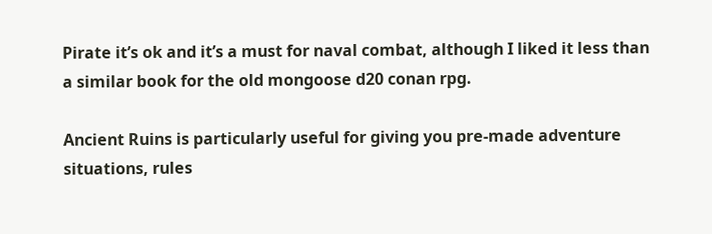Pirate it’s ok and it’s a must for naval combat, although I liked it less than a similar book for the old mongoose d20 conan rpg.

Ancient Ruins is particularly useful for giving you pre-made adventure situations, rules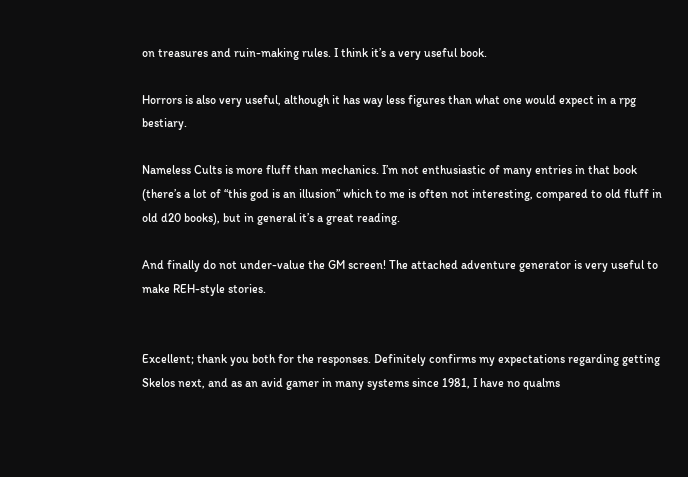on treasures and ruin-making rules. I think it’s a very useful book.

Horrors is also very useful, although it has way less figures than what one would expect in a rpg bestiary.

Nameless Cults is more fluff than mechanics. I’m not enthusiastic of many entries in that book (there’s a lot of “this god is an illusion” which to me is often not interesting, compared to old fluff in old d20 books), but in general it’s a great reading.

And finally do not under-value the GM screen! The attached adventure generator is very useful to make REH-style stories.


Excellent; thank you both for the responses. Definitely confirms my expectations regarding getting Skelos next, and as an avid gamer in many systems since 1981, I have no qualms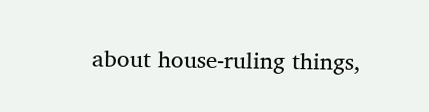about house-ruling things,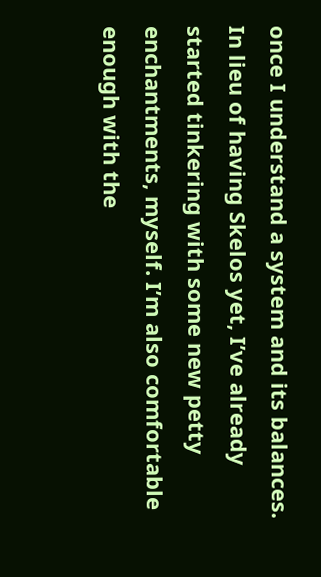once I understand a system and its balances. In lieu of having Skelos yet, I’ve already started tinkering with some new petty enchantments, myself. I’m also comfortable enough with the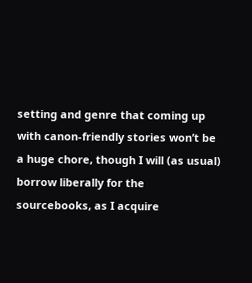setting and genre that coming up with canon-friendly stories won’t be a huge chore, though I will (as usual) borrow liberally for the sourcebooks, as I acquire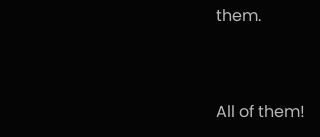them.


All of them!